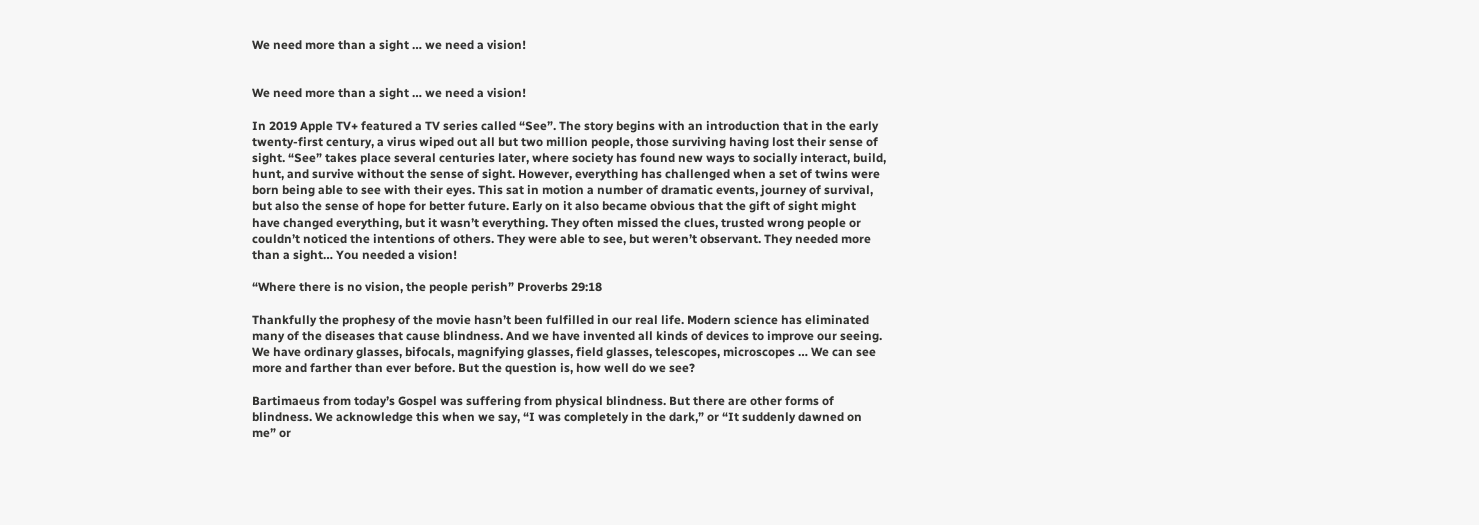We need more than a sight … we need a vision!


We need more than a sight … we need a vision!

In 2019 Apple TV+ featured a TV series called “See”. The story begins with an introduction that in the early twenty-first century, a virus wiped out all but two million people, those surviving having lost their sense of sight. “See” takes place several centuries later, where society has found new ways to socially interact, build, hunt, and survive without the sense of sight. However, everything has challenged when a set of twins were born being able to see with their eyes. This sat in motion a number of dramatic events, journey of survival, but also the sense of hope for better future. Early on it also became obvious that the gift of sight might have changed everything, but it wasn’t everything. They often missed the clues, trusted wrong people or couldn’t noticed the intentions of others. They were able to see, but weren’t observant. They needed more than a sight… You needed a vision!

“Where there is no vision, the people perish” Proverbs 29:18

Thankfully the prophesy of the movie hasn’t been fulfilled in our real life. Modern science has eliminated many of the diseases that cause blindness. And we have invented all kinds of devices to improve our seeing. We have ordinary glasses, bifocals, magnifying glasses, field glasses, telescopes, microscopes … We can see more and farther than ever before. But the question is, how well do we see?

Bartimaeus from today’s Gospel was suffering from physical blindness. But there are other forms of blindness. We acknowledge this when we say, “I was completely in the dark,” or “It suddenly dawned on me” or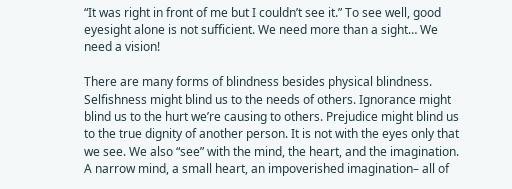“It was right in front of me but I couldn’t see it.” To see well, good eyesight alone is not sufficient. We need more than a sight… We need a vision!

There are many forms of blindness besides physical blindness. Selfishness might blind us to the needs of others. Ignorance might blind us to the hurt we’re causing to others. Prejudice might blind us to the true dignity of another person. It is not with the eyes only that we see. We also “see” with the mind, the heart, and the imagination. A narrow mind, a small heart, an impoverished imagination– all of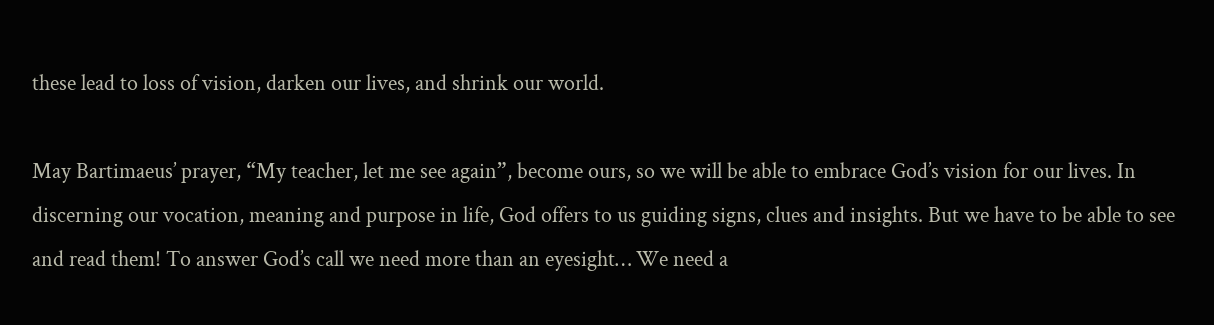these lead to loss of vision, darken our lives, and shrink our world.

May Bartimaeus’ prayer, “My teacher, let me see again”, become ours, so we will be able to embrace God’s vision for our lives. In discerning our vocation, meaning and purpose in life, God offers to us guiding signs, clues and insights. But we have to be able to see and read them! To answer God’s call we need more than an eyesight… We need a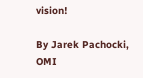vision!

By Jarek Pachocki, OMI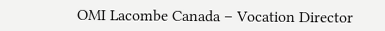OMI Lacombe Canada – Vocation Director